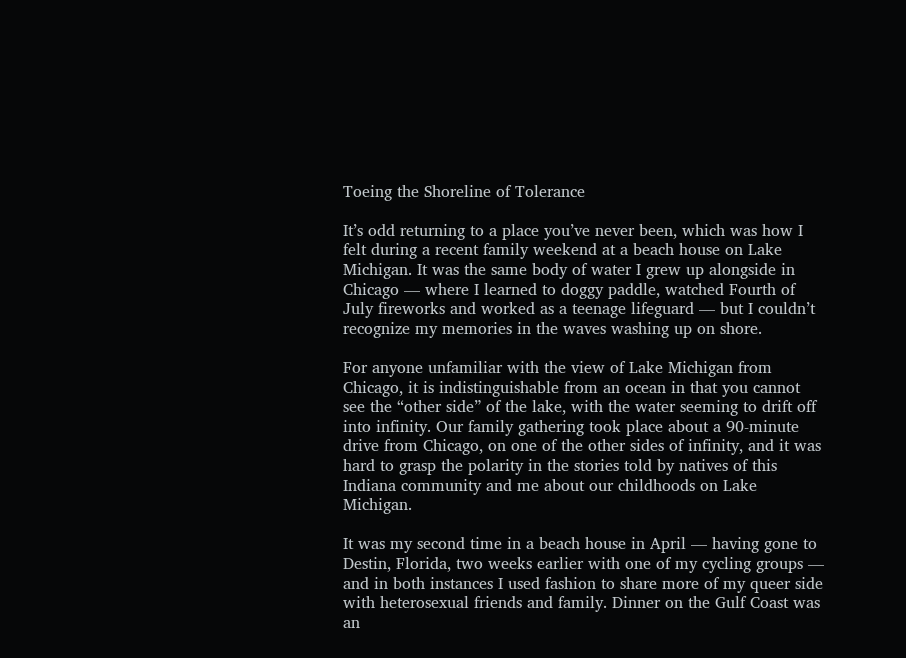Toeing the Shoreline of Tolerance

It’s odd returning to a place you’ve never been, which was how I felt during a recent family weekend at a beach house on Lake Michigan. It was the same body of water I grew up alongside in Chicago — where I learned to doggy paddle, watched Fourth of July fireworks and worked as a teenage lifeguard — but I couldn’t recognize my memories in the waves washing up on shore.

For anyone unfamiliar with the view of Lake Michigan from Chicago, it is indistinguishable from an ocean in that you cannot see the “other side” of the lake, with the water seeming to drift off into infinity. Our family gathering took place about a 90-minute drive from Chicago, on one of the other sides of infinity, and it was hard to grasp the polarity in the stories told by natives of this Indiana community and me about our childhoods on Lake Michigan.

It was my second time in a beach house in April — having gone to Destin, Florida, two weeks earlier with one of my cycling groups — and in both instances I used fashion to share more of my queer side with heterosexual friends and family. Dinner on the Gulf Coast was an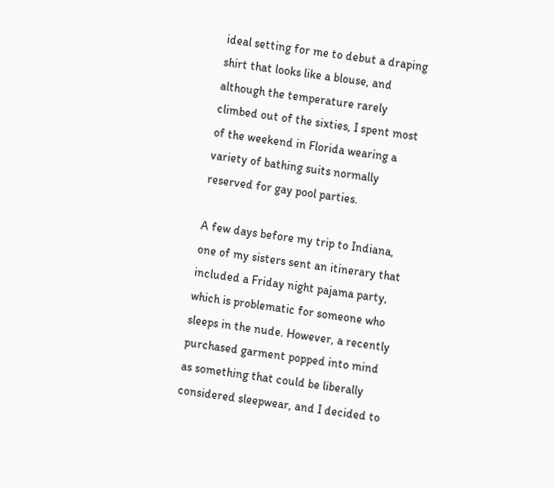ideal setting for me to debut a draping shirt that looks like a blouse, and although the temperature rarely climbed out of the sixties, I spent most of the weekend in Florida wearing a variety of bathing suits normally reserved for gay pool parties.

A few days before my trip to Indiana, one of my sisters sent an itinerary that included a Friday night pajama party, which is problematic for someone who sleeps in the nude. However, a recently purchased garment popped into mind as something that could be liberally considered sleepwear, and I decided to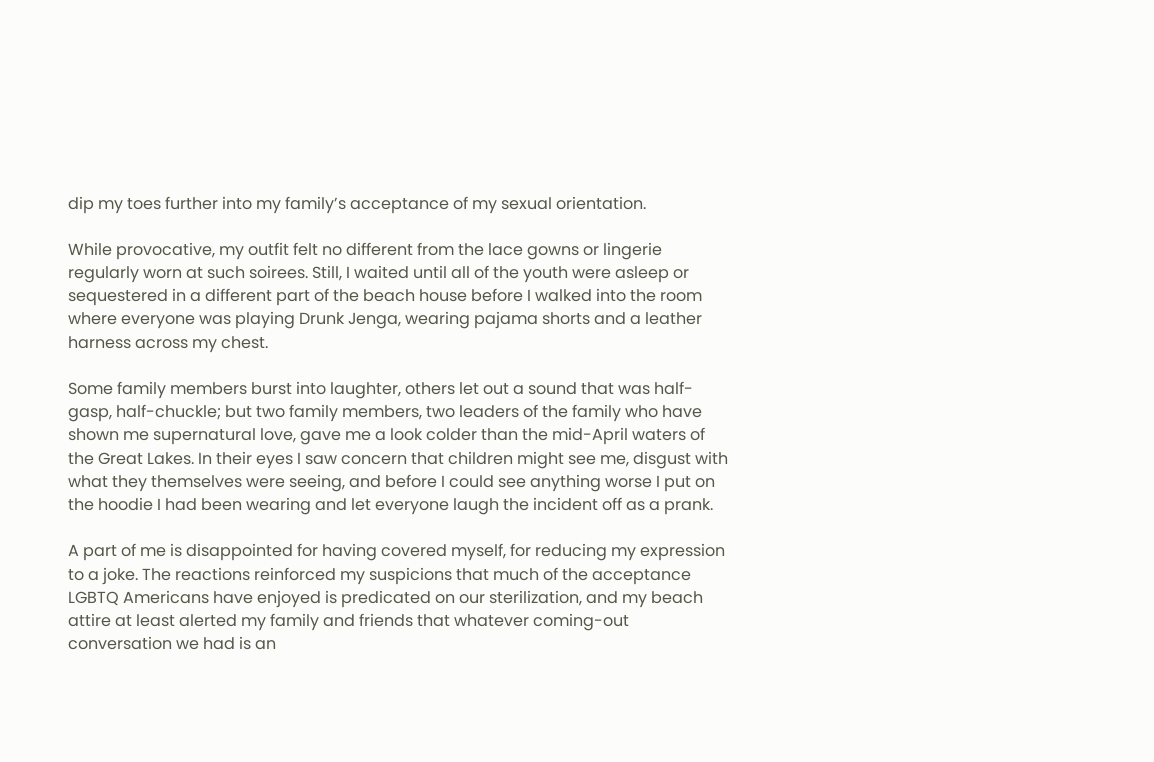dip my toes further into my family’s acceptance of my sexual orientation.

While provocative, my outfit felt no different from the lace gowns or lingerie regularly worn at such soirees. Still, I waited until all of the youth were asleep or sequestered in a different part of the beach house before I walked into the room where everyone was playing Drunk Jenga, wearing pajama shorts and a leather harness across my chest.

Some family members burst into laughter, others let out a sound that was half-gasp, half-chuckle; but two family members, two leaders of the family who have shown me supernatural love, gave me a look colder than the mid-April waters of the Great Lakes. In their eyes I saw concern that children might see me, disgust with what they themselves were seeing, and before I could see anything worse I put on the hoodie I had been wearing and let everyone laugh the incident off as a prank.

A part of me is disappointed for having covered myself, for reducing my expression to a joke. The reactions reinforced my suspicions that much of the acceptance LGBTQ Americans have enjoyed is predicated on our sterilization, and my beach attire at least alerted my family and friends that whatever coming-out conversation we had is an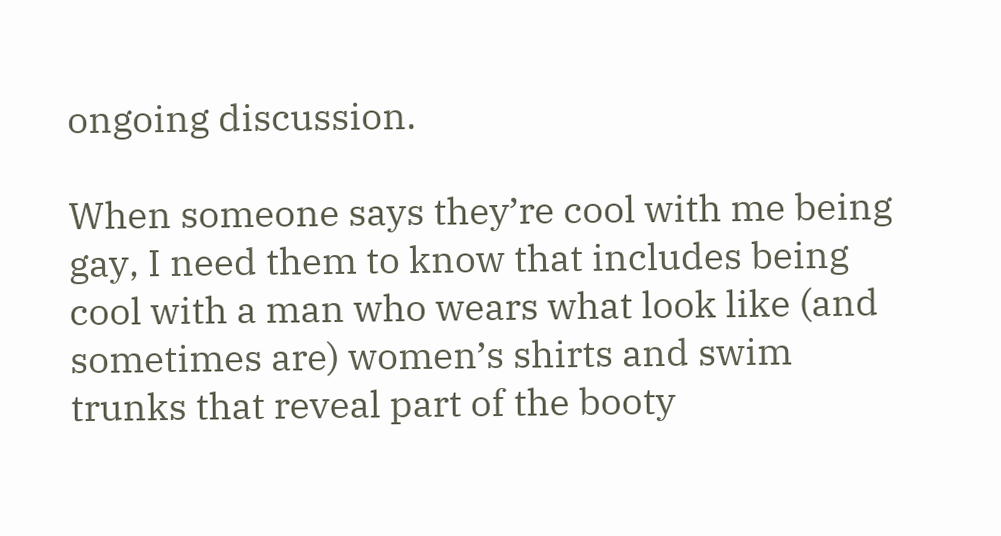ongoing discussion.

When someone says they’re cool with me being gay, I need them to know that includes being cool with a man who wears what look like (and sometimes are) women’s shirts and swim trunks that reveal part of the booty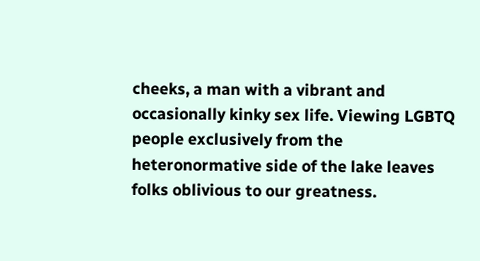cheeks, a man with a vibrant and occasionally kinky sex life. Viewing LGBTQ people exclusively from the heteronormative side of the lake leaves folks oblivious to our greatness.